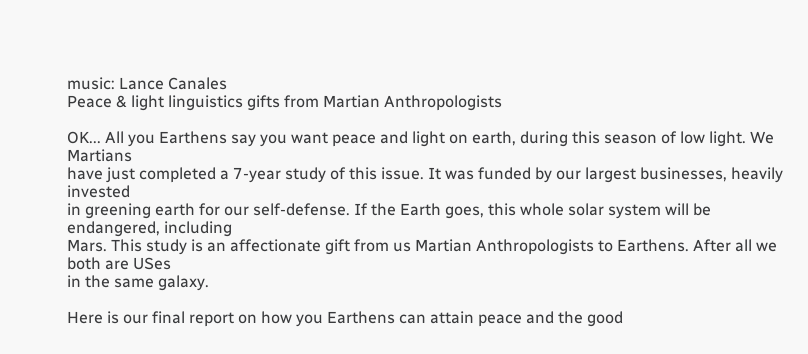music: Lance Canales
Peace & light linguistics gifts from Martian Anthropologists

OK... All you Earthens say you want peace and light on earth, during this season of low light. We Martians
have just completed a 7-year study of this issue. It was funded by our largest businesses, heavily invested
in greening earth for our self-defense. If the Earth goes, this whole solar system will be endangered, including
Mars. This study is an affectionate gift from us Martian Anthropologists to Earthens. After all we both are USes
in the same galaxy.

Here is our final report on how you Earthens can attain peace and the good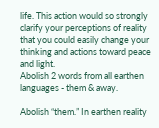life. This action would so strongly
clarify your perceptions of reality that you could easily change your thinking and actions toward peace and light.
Abolish 2 words from all earthen languages - them & away.

Abolish “them.” In earthen reality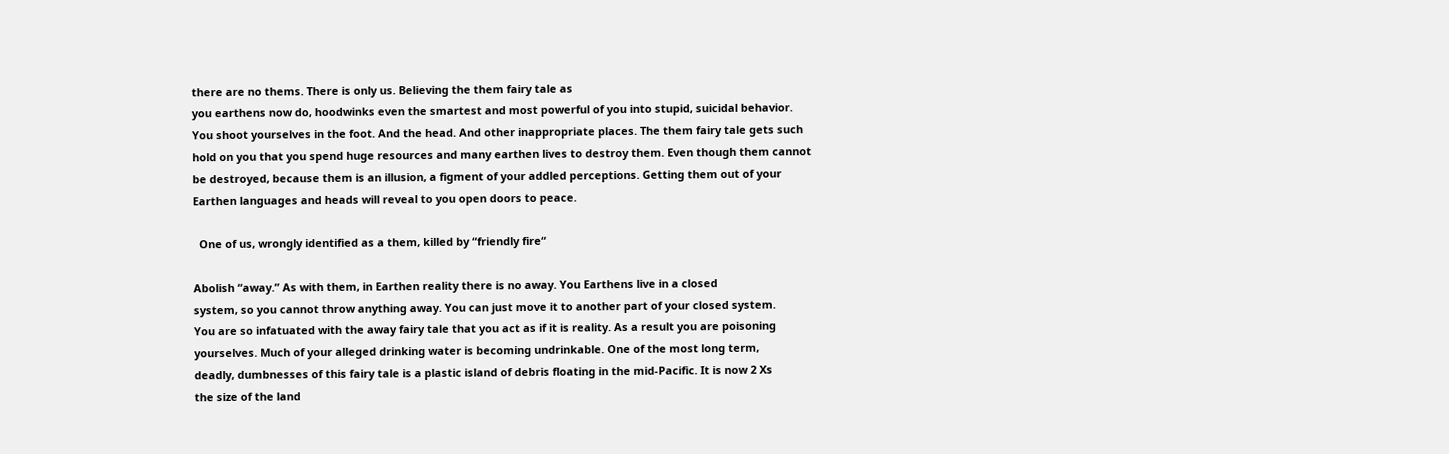there are no thems. There is only us. Believing the them fairy tale as
you earthens now do, hoodwinks even the smartest and most powerful of you into stupid, suicidal behavior.
You shoot yourselves in the foot. And the head. And other inappropriate places. The them fairy tale gets such
hold on you that you spend huge resources and many earthen lives to destroy them. Even though them cannot
be destroyed, because them is an illusion, a figment of your addled perceptions. Getting them out of your
Earthen languages and heads will reveal to you open doors to peace.

  One of us, wrongly identified as a them, killed by “friendly fire“

Abolish “away.” As with them, in Earthen reality there is no away. You Earthens live in a closed
system, so you cannot throw anything away. You can just move it to another part of your closed system.
You are so infatuated with the away fairy tale that you act as if it is reality. As a result you are poisoning
yourselves. Much of your alleged drinking water is becoming undrinkable. One of the most long term,
deadly, dumbnesses of this fairy tale is a plastic island of debris floating in the mid-Pacific. It is now 2 Xs
the size of the land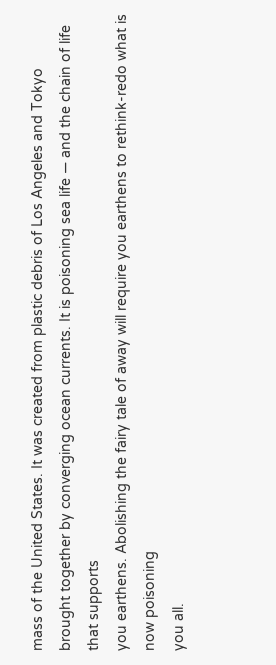mass of the United States. It was created from plastic debris of Los Angeles and Tokyo
brought together by converging ocean currents. It is poisoning sea life — and the chain of life that supports
you earthens. Abolishing the fairy tale of away will require you earthens to rethink-redo what is now poisoning
you all.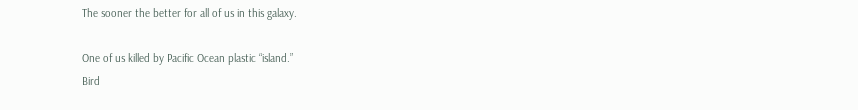The sooner the better for all of us in this galaxy.

One of us killed by Pacific Ocean plastic “island.”
Bird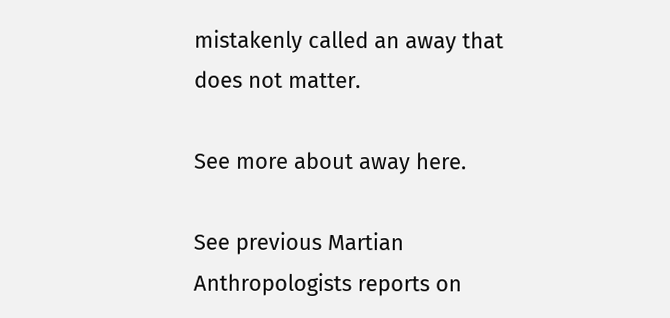mistakenly called an away that does not matter.

See more about away here.

See previous Martian Anthropologists reports on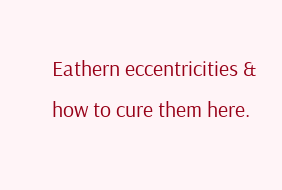Eathern eccentricities & how to cure them here.